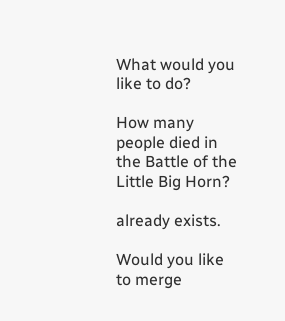What would you like to do?

How many people died in the Battle of the Little Big Horn?

already exists.

Would you like to merge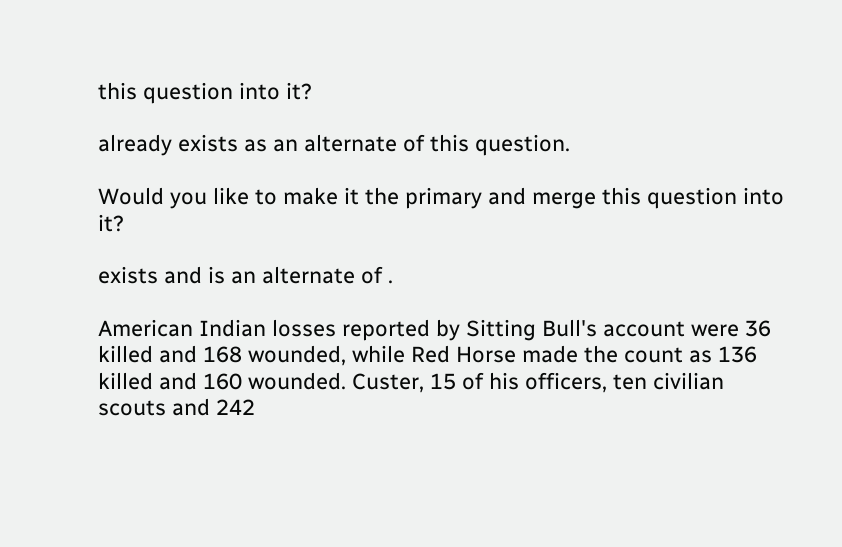this question into it?

already exists as an alternate of this question.

Would you like to make it the primary and merge this question into it?

exists and is an alternate of .

American Indian losses reported by Sitting Bull's account were 36 killed and 168 wounded, while Red Horse made the count as 136 killed and 160 wounded. Custer, 15 of his officers, ten civilian scouts and 242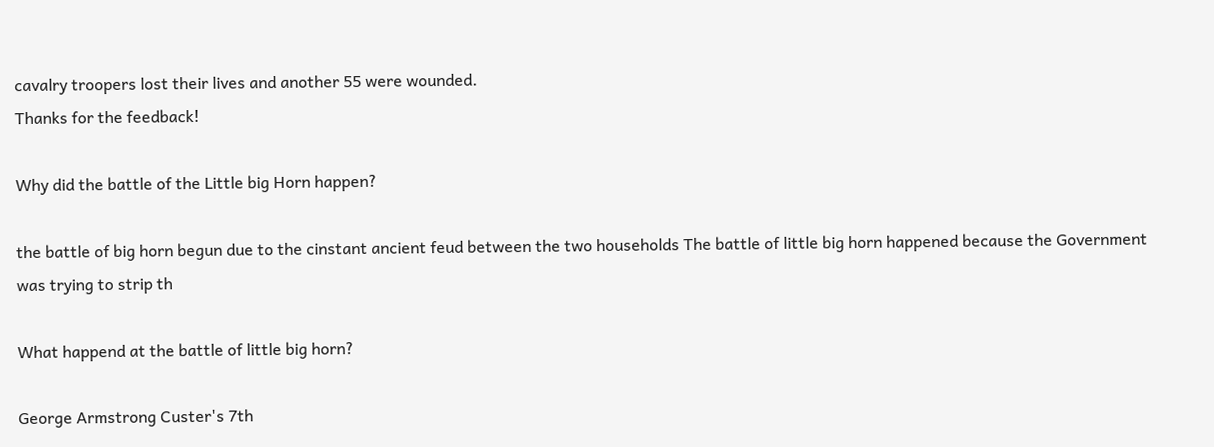cavalry troopers lost their lives and another 55 were wounded.
Thanks for the feedback!

Why did the battle of the Little big Horn happen?

the battle of big horn begun due to the cinstant ancient feud between the two households The battle of little big horn happened because the Government was trying to strip th

What happend at the battle of little big horn?

George Armstrong Custer's 7th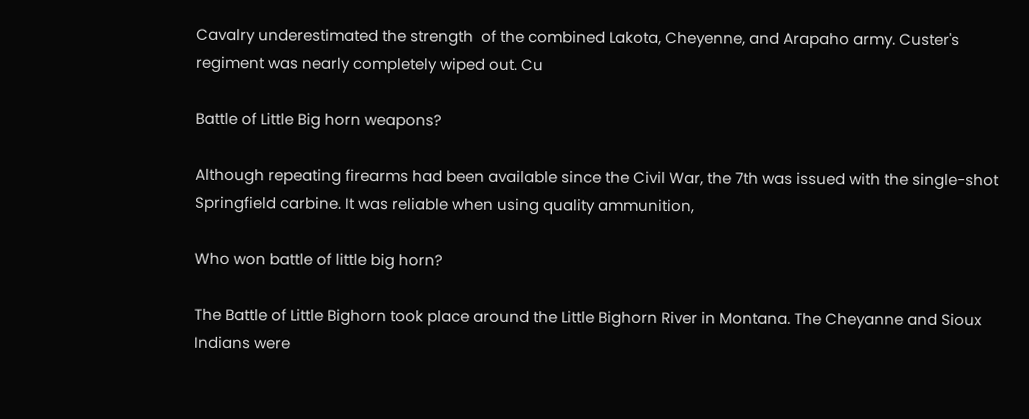Cavalry underestimated the strength  of the combined Lakota, Cheyenne, and Arapaho army. Custer's  regiment was nearly completely wiped out. Cu

Battle of Little Big horn weapons?

Although repeating firearms had been available since the Civil War, the 7th was issued with the single-shot Springfield carbine. It was reliable when using quality ammunition,

Who won battle of little big horn?

The Battle of Little Bighorn took place around the Little Bighorn River in Montana. The Cheyanne and Sioux Indians were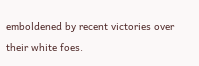emboldened by recent victories over their white foes.